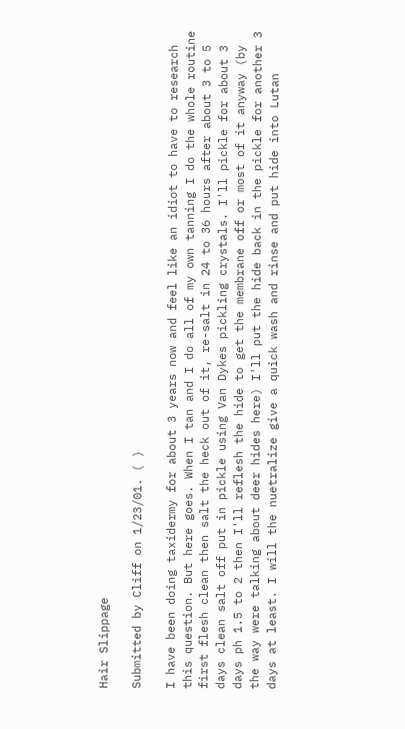Hair Slippage

Submitted by Cliff on 1/23/01. ( )

I have been doing taxidermy for about 3 years now and feel like an idiot to have to research this question. But here goes. When I tan and I do all of my own tanning I do the whole routine first flesh clean then salt the heck out of it, re-salt in 24 to 36 hours after about 3 to 5 days clean salt off put in pickle using Van Dykes pickling crystals. I'll pickle for about 3 days ph 1.5 to 2 then I'll reflesh the hide to get the membrane off or most of it anyway (by the way were talking about deer hides here) I'll put the hide back in the pickle for another 3 days at least. I will the nuetralize give a quick wash and rinse and put hide into Lutan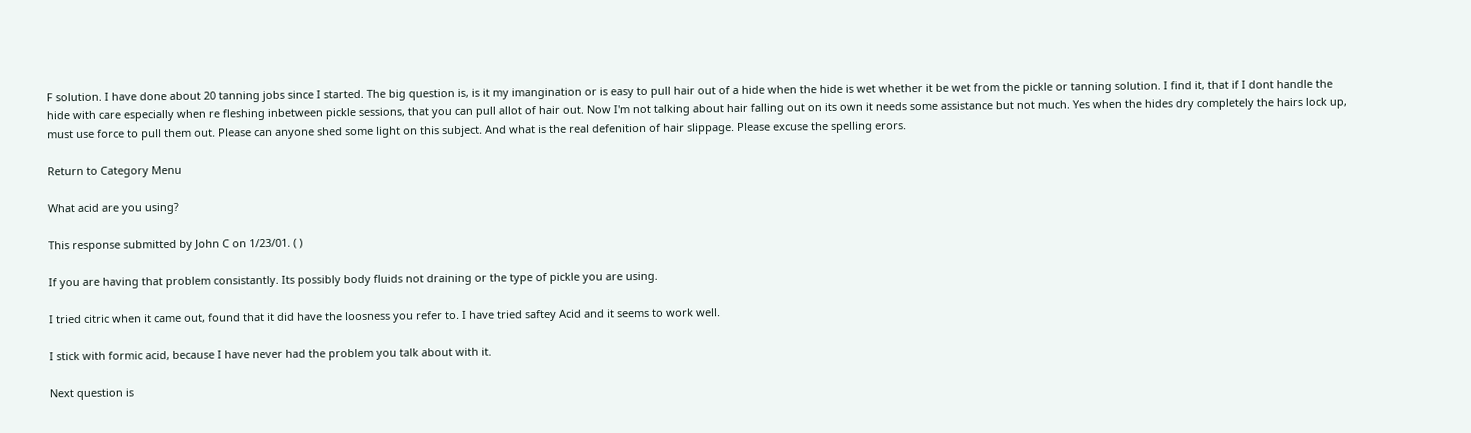F solution. I have done about 20 tanning jobs since I started. The big question is, is it my imangination or is easy to pull hair out of a hide when the hide is wet whether it be wet from the pickle or tanning solution. I find it, that if I dont handle the hide with care especially when re fleshing inbetween pickle sessions, that you can pull allot of hair out. Now I'm not talking about hair falling out on its own it needs some assistance but not much. Yes when the hides dry completely the hairs lock up, must use force to pull them out. Please can anyone shed some light on this subject. And what is the real defenition of hair slippage. Please excuse the spelling erors.

Return to Category Menu

What acid are you using?

This response submitted by John C on 1/23/01. ( )

If you are having that problem consistantly. Its possibly body fluids not draining or the type of pickle you are using.

I tried citric when it came out, found that it did have the loosness you refer to. I have tried saftey Acid and it seems to work well.

I stick with formic acid, because I have never had the problem you talk about with it.

Next question is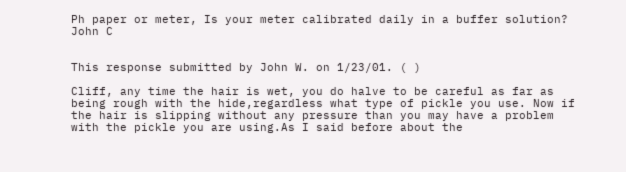Ph paper or meter, Is your meter calibrated daily in a buffer solution? John C


This response submitted by John W. on 1/23/01. ( )

Cliff, any time the hair is wet, you do halve to be careful as far as being rough with the hide,regardless what type of pickle you use. Now if the hair is slipping without any pressure than you may have a problem with the pickle you are using.As I said before about the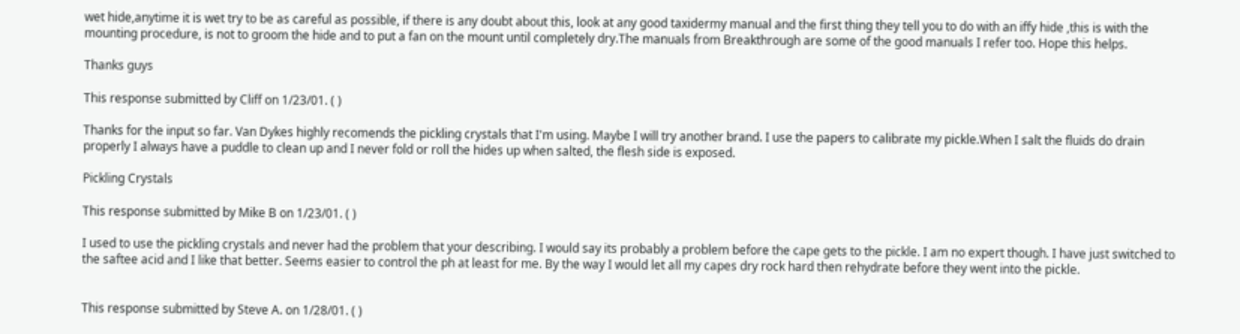wet hide,anytime it is wet try to be as careful as possible, if there is any doubt about this, look at any good taxidermy manual and the first thing they tell you to do with an iffy hide ,this is with the mounting procedure, is not to groom the hide and to put a fan on the mount until completely dry.The manuals from Breakthrough are some of the good manuals I refer too. Hope this helps.

Thanks guys

This response submitted by Cliff on 1/23/01. ( )

Thanks for the input so far. Van Dykes highly recomends the pickling crystals that I'm using. Maybe I will try another brand. I use the papers to calibrate my pickle.When I salt the fluids do drain properly I always have a puddle to clean up and I never fold or roll the hides up when salted, the flesh side is exposed.

Pickling Crystals

This response submitted by Mike B on 1/23/01. ( )

I used to use the pickling crystals and never had the problem that your describing. I would say its probably a problem before the cape gets to the pickle. I am no expert though. I have just switched to the saftee acid and I like that better. Seems easier to control the ph at least for me. By the way I would let all my capes dry rock hard then rehydrate before they went into the pickle.


This response submitted by Steve A. on 1/28/01. ( )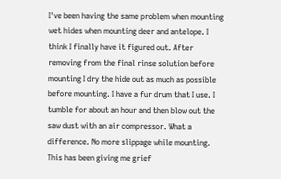I've been having the same problem when mounting wet hides when mounting deer and antelope. I think I finally have it figured out. After removing from the final rinse solution before mounting I dry the hide out as much as possible before mounting. I have a fur drum that I use. I tumble for about an hour and then blow out the saw dust with an air compressor. What a difference. No more slippage while mounting. This has been giving me grief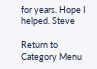for years. Hope I helped. Steve

Return to Category Menu